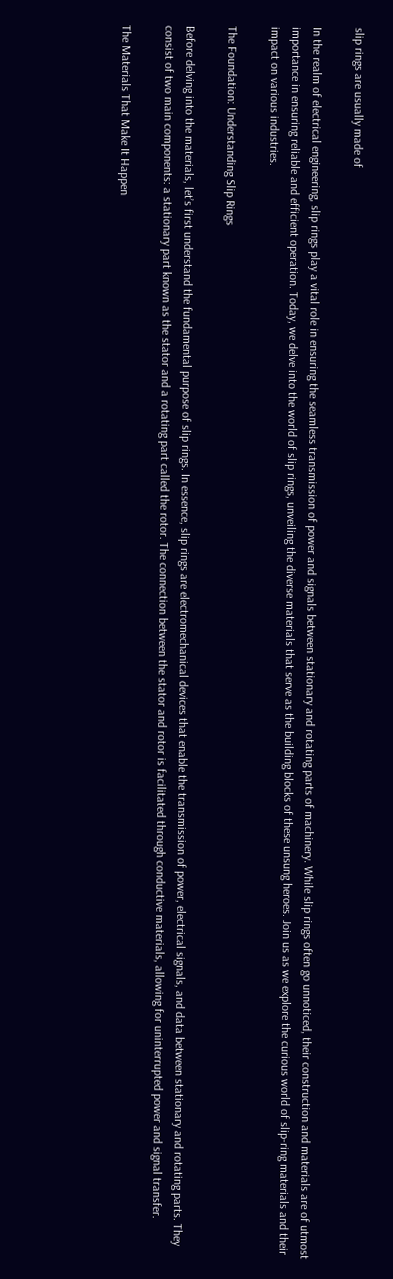slip rings are usually made of

In the realm of electrical engineering, slip rings play a vital role in ensuring the seamless transmission of power and signals between stationary and rotating parts of machinery. While slip rings often go unnoticed, their construction and materials are of utmost importance in ensuring reliable and efficient operation. Today, we delve into the world of slip rings, unveiling the diverse materials that serve as the building blocks of these unsung heroes. Join us as we explore the curious world of slip-ring materials and their impact on various industries.

The Foundation: Understanding Slip Rings

Before delving into the materials, let’s first understand the fundamental purpose of slip rings. In essence, slip rings are electromechanical devices that enable the transmission of power, electrical signals, and data between stationary and rotating parts. They consist of two main components: a stationary part known as the stator and a rotating part called the rotor. The connection between the stator and rotor is facilitated through conductive materials, allowing for uninterrupted power and signal transfer.

The Materials That Make It Happen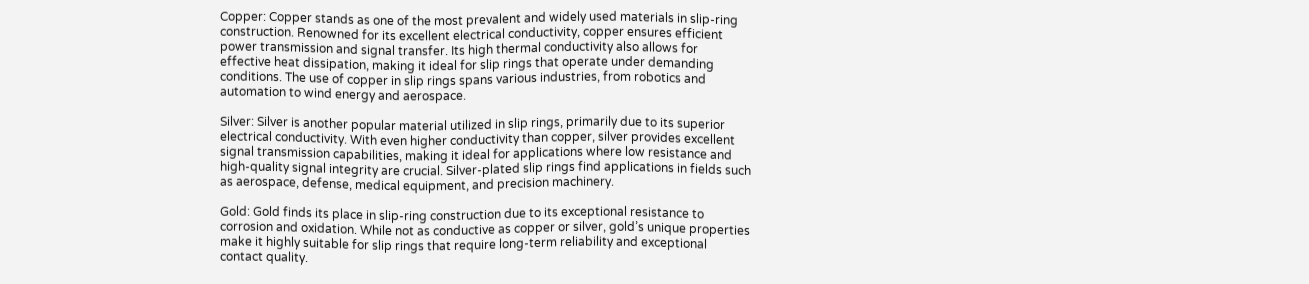Copper: Copper stands as one of the most prevalent and widely used materials in slip-ring construction. Renowned for its excellent electrical conductivity, copper ensures efficient power transmission and signal transfer. Its high thermal conductivity also allows for effective heat dissipation, making it ideal for slip rings that operate under demanding conditions. The use of copper in slip rings spans various industries, from robotics and automation to wind energy and aerospace.

Silver: Silver is another popular material utilized in slip rings, primarily due to its superior electrical conductivity. With even higher conductivity than copper, silver provides excellent signal transmission capabilities, making it ideal for applications where low resistance and high-quality signal integrity are crucial. Silver-plated slip rings find applications in fields such as aerospace, defense, medical equipment, and precision machinery.

Gold: Gold finds its place in slip-ring construction due to its exceptional resistance to corrosion and oxidation. While not as conductive as copper or silver, gold’s unique properties make it highly suitable for slip rings that require long-term reliability and exceptional contact quality.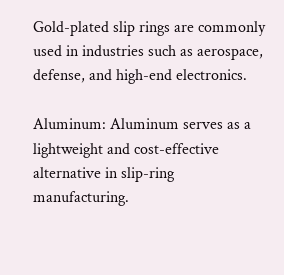Gold-plated slip rings are commonly used in industries such as aerospace, defense, and high-end electronics.

Aluminum: Aluminum serves as a lightweight and cost-effective alternative in slip-ring manufacturing.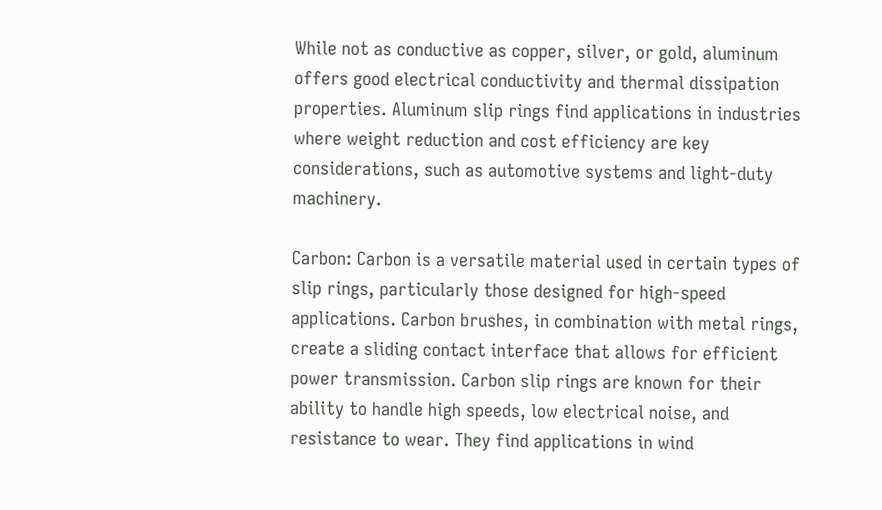While not as conductive as copper, silver, or gold, aluminum offers good electrical conductivity and thermal dissipation properties. Aluminum slip rings find applications in industries where weight reduction and cost efficiency are key considerations, such as automotive systems and light-duty machinery.

Carbon: Carbon is a versatile material used in certain types of slip rings, particularly those designed for high-speed applications. Carbon brushes, in combination with metal rings, create a sliding contact interface that allows for efficient power transmission. Carbon slip rings are known for their ability to handle high speeds, low electrical noise, and resistance to wear. They find applications in wind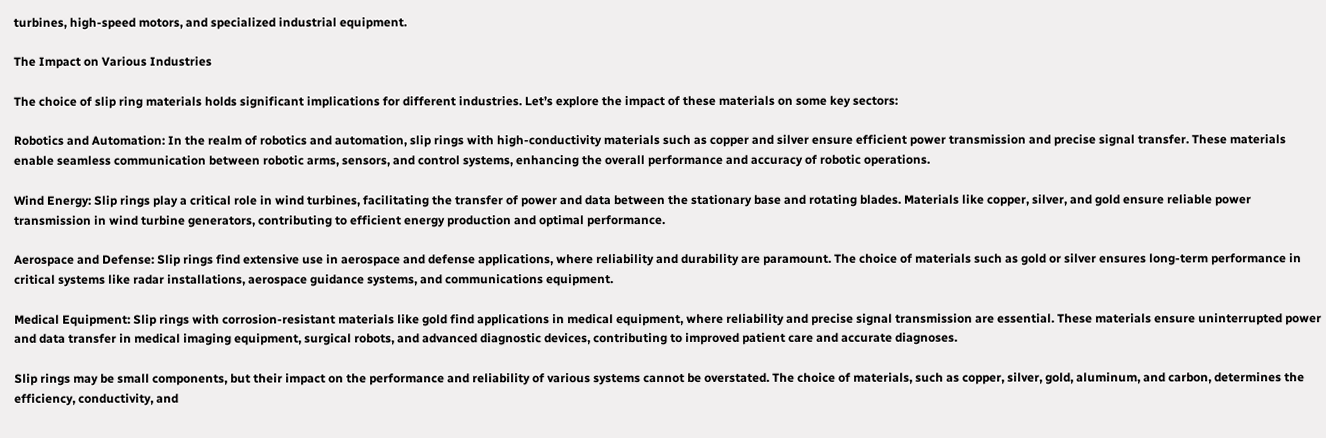turbines, high-speed motors, and specialized industrial equipment.

The Impact on Various Industries

The choice of slip ring materials holds significant implications for different industries. Let’s explore the impact of these materials on some key sectors:

Robotics and Automation: In the realm of robotics and automation, slip rings with high-conductivity materials such as copper and silver ensure efficient power transmission and precise signal transfer. These materials enable seamless communication between robotic arms, sensors, and control systems, enhancing the overall performance and accuracy of robotic operations.

Wind Energy: Slip rings play a critical role in wind turbines, facilitating the transfer of power and data between the stationary base and rotating blades. Materials like copper, silver, and gold ensure reliable power transmission in wind turbine generators, contributing to efficient energy production and optimal performance.

Aerospace and Defense: Slip rings find extensive use in aerospace and defense applications, where reliability and durability are paramount. The choice of materials such as gold or silver ensures long-term performance in critical systems like radar installations, aerospace guidance systems, and communications equipment.

Medical Equipment: Slip rings with corrosion-resistant materials like gold find applications in medical equipment, where reliability and precise signal transmission are essential. These materials ensure uninterrupted power and data transfer in medical imaging equipment, surgical robots, and advanced diagnostic devices, contributing to improved patient care and accurate diagnoses.

Slip rings may be small components, but their impact on the performance and reliability of various systems cannot be overstated. The choice of materials, such as copper, silver, gold, aluminum, and carbon, determines the efficiency, conductivity, and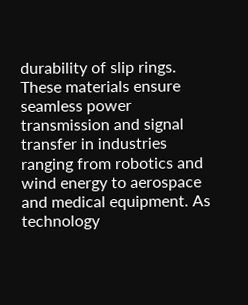durability of slip rings. These materials ensure seamless power transmission and signal transfer in industries ranging from robotics and wind energy to aerospace and medical equipment. As technology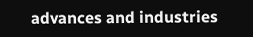advances and industries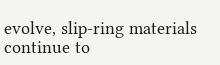evolve, slip-ring materials continue to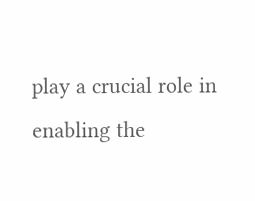play a crucial role in enabling the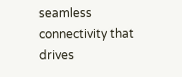seamless connectivity that drives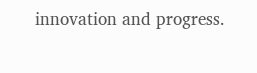innovation and progress.